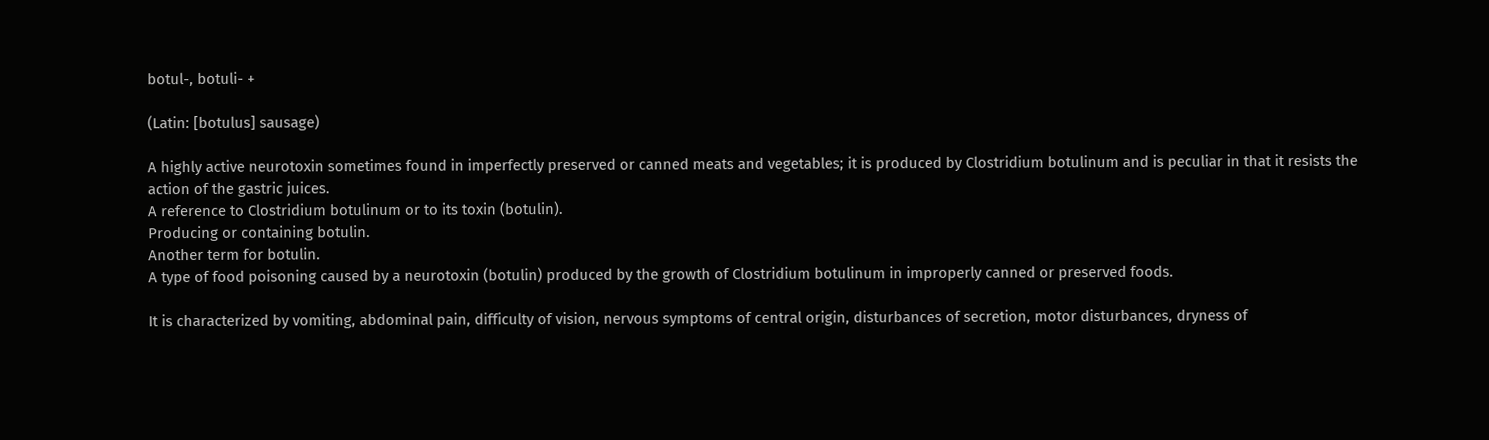botul-, botuli- +

(Latin: [botulus] sausage)

A highly active neurotoxin sometimes found in imperfectly preserved or canned meats and vegetables; it is produced by Clostridium botulinum and is peculiar in that it resists the action of the gastric juices.
A reference to Clostridium botulinum or to its toxin (botulin).
Producing or containing botulin.
Another term for botulin.
A type of food poisoning caused by a neurotoxin (botulin) produced by the growth of Clostridium botulinum in improperly canned or preserved foods.

It is characterized by vomiting, abdominal pain, difficulty of vision, nervous symptoms of central origin, disturbances of secretion, motor disturbances, dryness of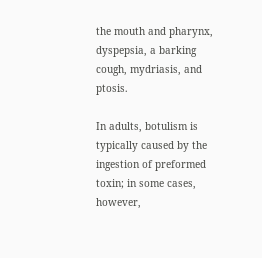the mouth and pharynx, dyspepsia, a barking cough, mydriasis, and ptosis.

In adults, botulism is typically caused by the ingestion of preformed toxin; in some cases, however,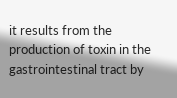it results from the production of toxin in the gastrointestinal tract by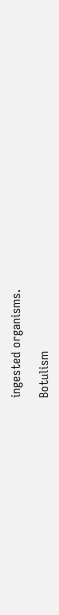ingested organisms.

Botulism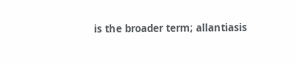is the broader term; allantiasis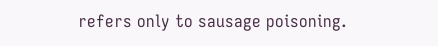refers only to sausage poisoning.